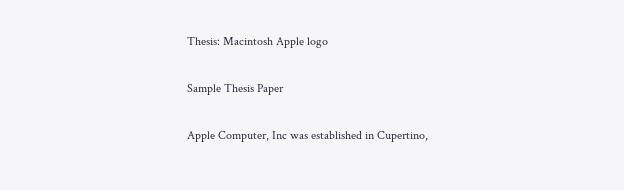Thesis: Macintosh Apple logo

Sample Thesis Paper

Apple Computer, Inc was established in Cupertino,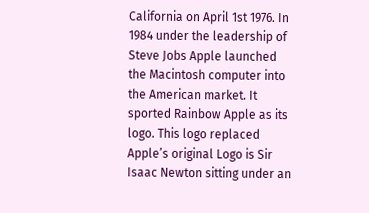California on April 1st 1976. In 1984 under the leadership of Steve Jobs Apple launched the Macintosh computer into the American market. It sported Rainbow Apple as its logo. This logo replaced Apple’s original Logo is Sir Isaac Newton sitting under an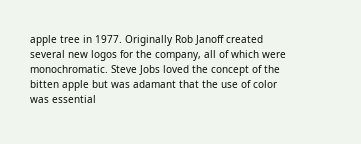apple tree in 1977. Originally Rob Janoff created several new logos for the company, all of which were monochromatic. Steve Jobs loved the concept of the bitten apple but was adamant that the use of color was essential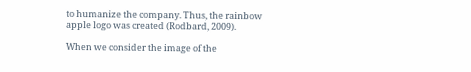to humanize the company. Thus, the rainbow apple logo was created (Rodbard, 2009).

When we consider the image of the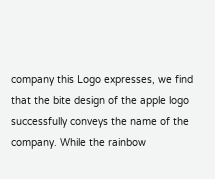company this Logo expresses, we find that the bite design of the apple logo successfully conveys the name of the company. While the rainbow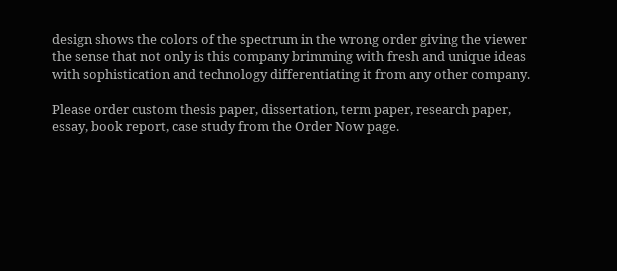design shows the colors of the spectrum in the wrong order giving the viewer the sense that not only is this company brimming with fresh and unique ideas with sophistication and technology differentiating it from any other company.

Please order custom thesis paper, dissertation, term paper, research paper, essay, book report, case study from the Order Now page.